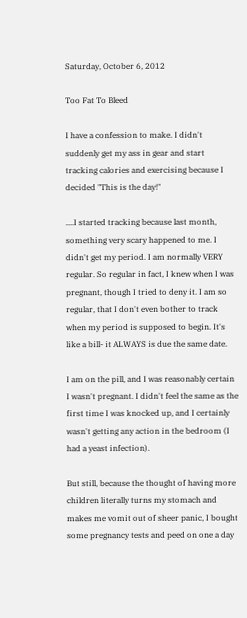Saturday, October 6, 2012

Too Fat To Bleed

I have a confession to make. I didn't suddenly get my ass in gear and start tracking calories and exercising because I decided "This is the day!"

....I started tracking because last month, something very scary happened to me. I didn't get my period. I am normally VERY regular. So regular in fact, I knew when I was pregnant, though I tried to deny it. I am so regular, that I don't even bother to track when my period is supposed to begin. It's like a bill- it ALWAYS is due the same date.

I am on the pill, and I was reasonably certain I wasn't pregnant. I didn't feel the same as the first time I was knocked up, and I certainly wasn't getting any action in the bedroom (I had a yeast infection).

But still, because the thought of having more children literally turns my stomach and makes me vomit out of sheer panic, I bought some pregnancy tests and peed on one a day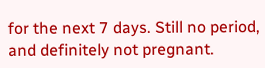for the next 7 days. Still no period, and definitely not pregnant.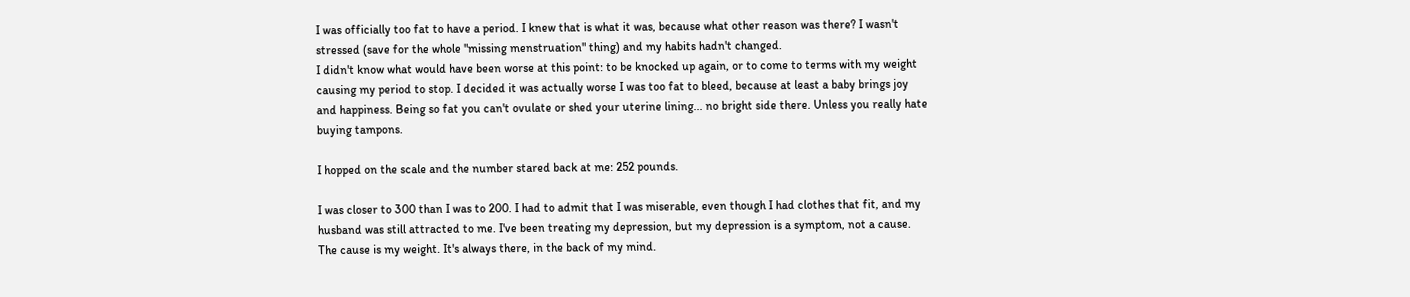I was officially too fat to have a period. I knew that is what it was, because what other reason was there? I wasn't stressed (save for the whole "missing menstruation" thing) and my habits hadn't changed.
I didn't know what would have been worse at this point: to be knocked up again, or to come to terms with my weight causing my period to stop. I decided it was actually worse I was too fat to bleed, because at least a baby brings joy and happiness. Being so fat you can't ovulate or shed your uterine lining... no bright side there. Unless you really hate buying tampons.

I hopped on the scale and the number stared back at me: 252 pounds.

I was closer to 300 than I was to 200. I had to admit that I was miserable, even though I had clothes that fit, and my husband was still attracted to me. I've been treating my depression, but my depression is a symptom, not a cause. The cause is my weight. It's always there, in the back of my mind.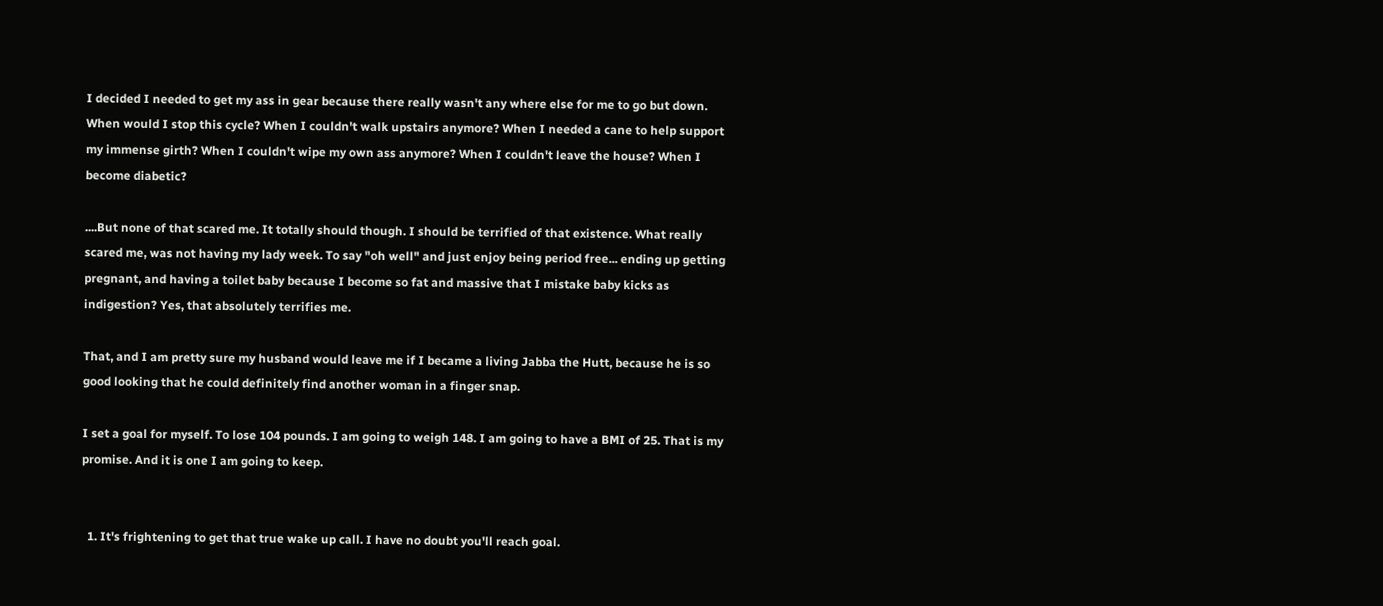I decided I needed to get my ass in gear because there really wasn't any where else for me to go but down. When would I stop this cycle? When I couldn't walk upstairs anymore? When I needed a cane to help support my immense girth? When I couldn't wipe my own ass anymore? When I couldn't leave the house? When I become diabetic?

....But none of that scared me. It totally should though. I should be terrified of that existence. What really scared me, was not having my lady week. To say "oh well" and just enjoy being period free... ending up getting pregnant, and having a toilet baby because I become so fat and massive that I mistake baby kicks as indigestion? Yes, that absolutely terrifies me.

That, and I am pretty sure my husband would leave me if I became a living Jabba the Hutt, because he is so good looking that he could definitely find another woman in a finger snap.

I set a goal for myself. To lose 104 pounds. I am going to weigh 148. I am going to have a BMI of 25. That is my promise. And it is one I am going to keep.


  1. It's frightening to get that true wake up call. I have no doubt you'll reach goal.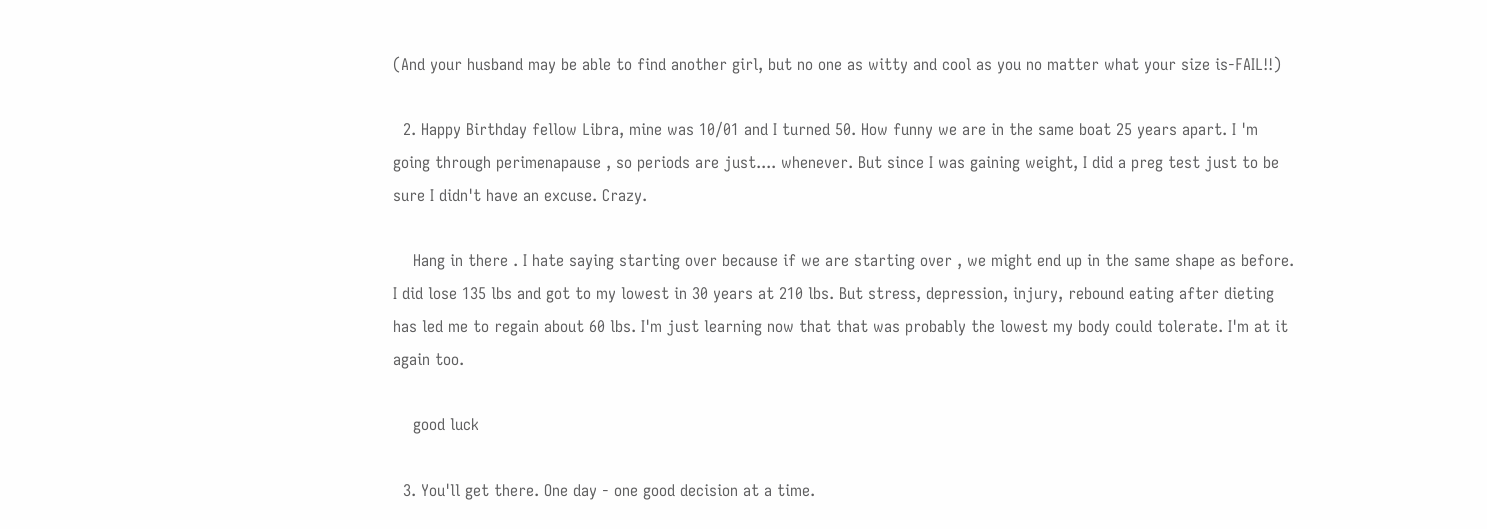(And your husband may be able to find another girl, but no one as witty and cool as you no matter what your size is-FAIL!!)

  2. Happy Birthday fellow Libra, mine was 10/01 and I turned 50. How funny we are in the same boat 25 years apart. I 'm going through perimenapause , so periods are just.... whenever. But since I was gaining weight, I did a preg test just to be sure I didn't have an excuse. Crazy.

    Hang in there . I hate saying starting over because if we are starting over , we might end up in the same shape as before. I did lose 135 lbs and got to my lowest in 30 years at 210 lbs. But stress, depression, injury, rebound eating after dieting has led me to regain about 60 lbs. I'm just learning now that that was probably the lowest my body could tolerate. I'm at it again too.

    good luck

  3. You'll get there. One day - one good decision at a time.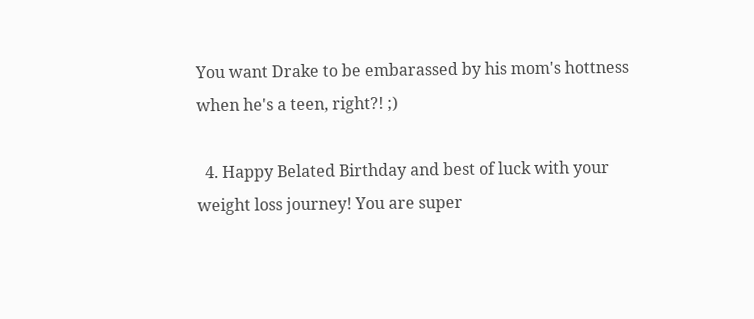You want Drake to be embarassed by his mom's hottness when he's a teen, right?! ;)

  4. Happy Belated Birthday and best of luck with your weight loss journey! You are super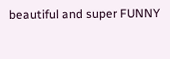beautiful and super FUNNY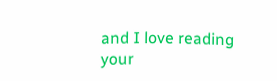and I love reading your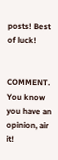posts! Best of luck!


COMMENT. You know you have an opinion, air it!